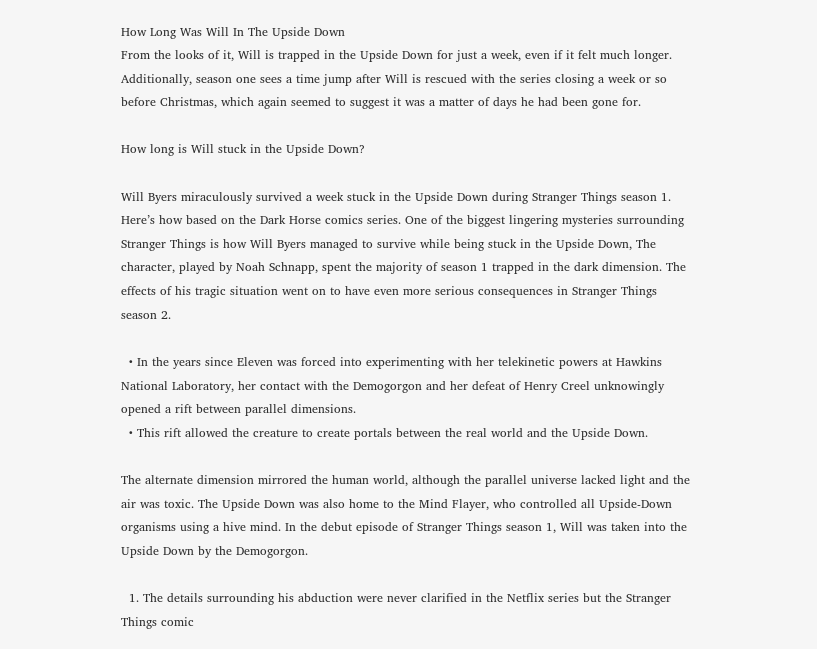How Long Was Will In The Upside Down
From the looks of it, Will is trapped in the Upside Down for just a week, even if it felt much longer. Additionally, season one sees a time jump after Will is rescued with the series closing a week or so before Christmas, which again seemed to suggest it was a matter of days he had been gone for.

How long is Will stuck in the Upside Down?

Will Byers miraculously survived a week stuck in the Upside Down during Stranger Things season 1. Here’s how based on the Dark Horse comics series. One of the biggest lingering mysteries surrounding Stranger Things is how Will Byers managed to survive while being stuck in the Upside Down, The character, played by Noah Schnapp, spent the majority of season 1 trapped in the dark dimension. The effects of his tragic situation went on to have even more serious consequences in Stranger Things season 2.

  • In the years since Eleven was forced into experimenting with her telekinetic powers at Hawkins National Laboratory, her contact with the Demogorgon and her defeat of Henry Creel unknowingly opened a rift between parallel dimensions.
  • This rift allowed the creature to create portals between the real world and the Upside Down.

The alternate dimension mirrored the human world, although the parallel universe lacked light and the air was toxic. The Upside Down was also home to the Mind Flayer, who controlled all Upside-Down organisms using a hive mind. In the debut episode of Stranger Things season 1, Will was taken into the Upside Down by the Demogorgon.

  1. The details surrounding his abduction were never clarified in the Netflix series but the Stranger Things comic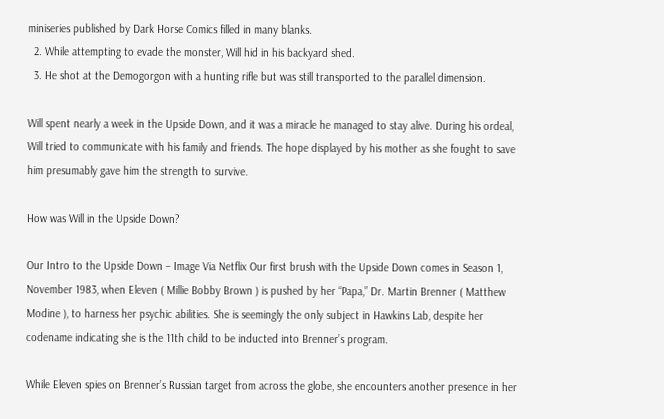miniseries published by Dark Horse Comics filled in many blanks.
  2. While attempting to evade the monster, Will hid in his backyard shed.
  3. He shot at the Demogorgon with a hunting rifle but was still transported to the parallel dimension.

Will spent nearly a week in the Upside Down, and it was a miracle he managed to stay alive. During his ordeal, Will tried to communicate with his family and friends. The hope displayed by his mother as she fought to save him presumably gave him the strength to survive.

How was Will in the Upside Down?

Our Intro to the Upside Down – Image Via Netflix Our first brush with the Upside Down comes in Season 1, November 1983, when Eleven ( Millie Bobby Brown ) is pushed by her “Papa,” Dr. Martin Brenner ( Matthew Modine ), to harness her psychic abilities. She is seemingly the only subject in Hawkins Lab, despite her codename indicating she is the 11th child to be inducted into Brenner’s program.

While Eleven spies on Brenner’s Russian target from across the globe, she encounters another presence in her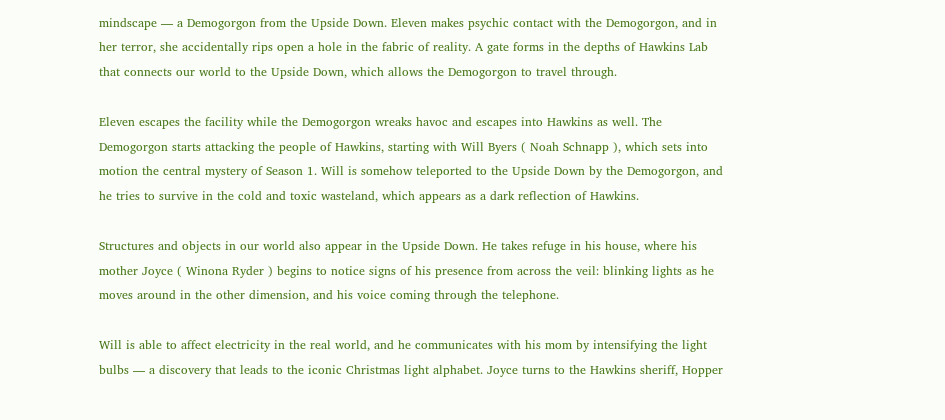mindscape — a Demogorgon from the Upside Down. Eleven makes psychic contact with the Demogorgon, and in her terror, she accidentally rips open a hole in the fabric of reality. A gate forms in the depths of Hawkins Lab that connects our world to the Upside Down, which allows the Demogorgon to travel through.

Eleven escapes the facility while the Demogorgon wreaks havoc and escapes into Hawkins as well. The Demogorgon starts attacking the people of Hawkins, starting with Will Byers ( Noah Schnapp ), which sets into motion the central mystery of Season 1. Will is somehow teleported to the Upside Down by the Demogorgon, and he tries to survive in the cold and toxic wasteland, which appears as a dark reflection of Hawkins.

Structures and objects in our world also appear in the Upside Down. He takes refuge in his house, where his mother Joyce ( Winona Ryder ) begins to notice signs of his presence from across the veil: blinking lights as he moves around in the other dimension, and his voice coming through the telephone.

Will is able to affect electricity in the real world, and he communicates with his mom by intensifying the light bulbs — a discovery that leads to the iconic Christmas light alphabet. Joyce turns to the Hawkins sheriff, Hopper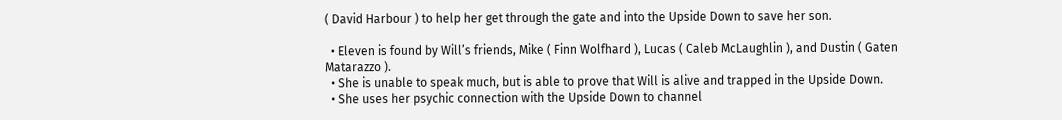( David Harbour ) to help her get through the gate and into the Upside Down to save her son.

  • Eleven is found by Will’s friends, Mike ( Finn Wolfhard ), Lucas ( Caleb McLaughlin ), and Dustin ( Gaten Matarazzo ).
  • She is unable to speak much, but is able to prove that Will is alive and trapped in the Upside Down.
  • She uses her psychic connection with the Upside Down to channel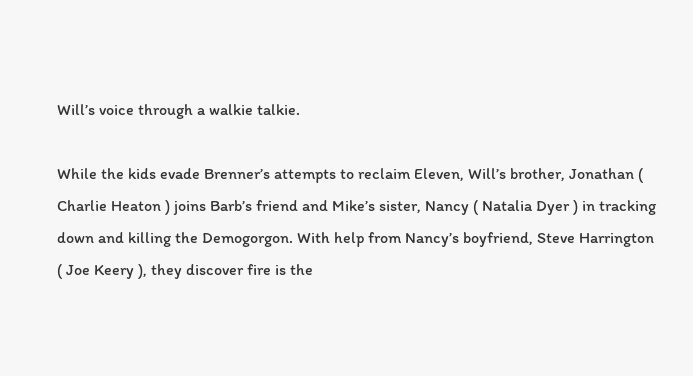Will’s voice through a walkie talkie.

While the kids evade Brenner’s attempts to reclaim Eleven, Will’s brother, Jonathan ( Charlie Heaton ) joins Barb’s friend and Mike’s sister, Nancy ( Natalia Dyer ) in tracking down and killing the Demogorgon. With help from Nancy’s boyfriend, Steve Harrington ( Joe Keery ), they discover fire is the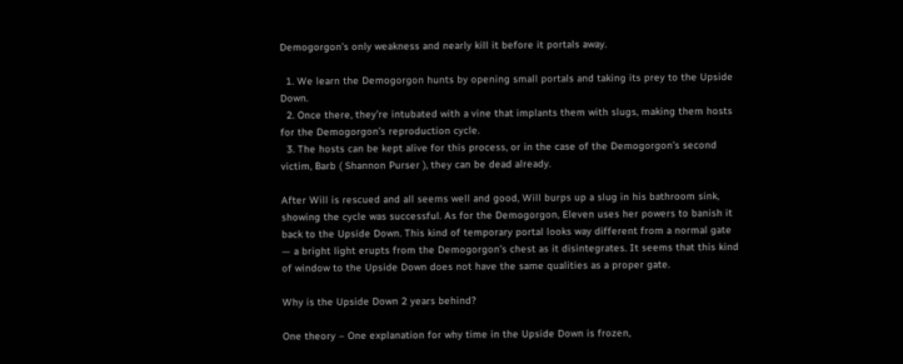Demogorgon’s only weakness and nearly kill it before it portals away.

  1. We learn the Demogorgon hunts by opening small portals and taking its prey to the Upside Down.
  2. Once there, they’re intubated with a vine that implants them with slugs, making them hosts for the Demogorgon’s reproduction cycle.
  3. The hosts can be kept alive for this process, or in the case of the Demogorgon’s second victim, Barb ( Shannon Purser ), they can be dead already.

After Will is rescued and all seems well and good, Will burps up a slug in his bathroom sink, showing the cycle was successful. As for the Demogorgon, Eleven uses her powers to banish it back to the Upside Down. This kind of temporary portal looks way different from a normal gate — a bright light erupts from the Demogorgon’s chest as it disintegrates. It seems that this kind of window to the Upside Down does not have the same qualities as a proper gate.

Why is the Upside Down 2 years behind?

One theory – One explanation for why time in the Upside Down is frozen,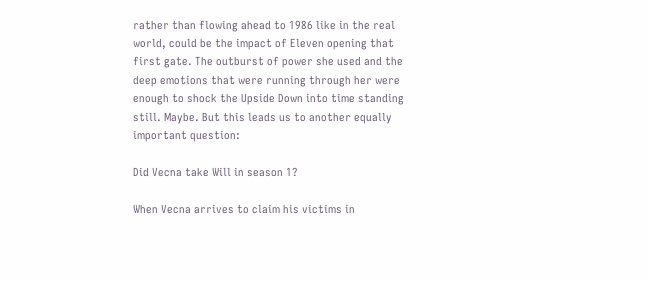rather than flowing ahead to 1986 like in the real world, could be the impact of Eleven opening that first gate. The outburst of power she used and the deep emotions that were running through her were enough to shock the Upside Down into time standing still. Maybe. But this leads us to another equally important question:

Did Vecna take Will in season 1?

When Vecna arrives to claim his victims in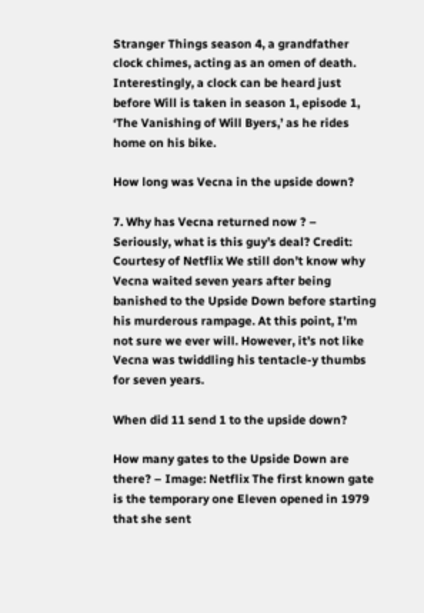Stranger Things season 4, a grandfather clock chimes, acting as an omen of death. Interestingly, a clock can be heard just before Will is taken in season 1, episode 1, ‘The Vanishing of Will Byers,’ as he rides home on his bike.

How long was Vecna in the upside down?

7. Why has Vecna returned now ? – Seriously, what is this guy’s deal? Credit: Courtesy of Netflix We still don’t know why Vecna waited seven years after being banished to the Upside Down before starting his murderous rampage. At this point, I’m not sure we ever will. However, it’s not like Vecna was twiddling his tentacle-y thumbs for seven years.

When did 11 send 1 to the upside down?

How many gates to the Upside Down are there? – Image: Netflix The first known gate is the temporary one Eleven opened in 1979 that she sent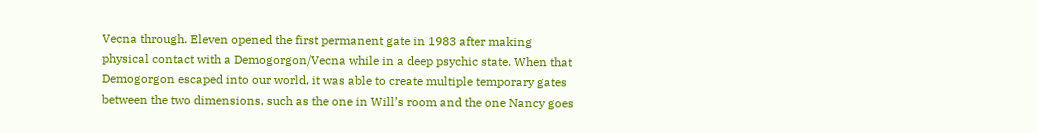Vecna through. Eleven opened the first permanent gate in 1983 after making physical contact with a Demogorgon/Vecna while in a deep psychic state. When that Demogorgon escaped into our world, it was able to create multiple temporary gates between the two dimensions, such as the one in Will’s room and the one Nancy goes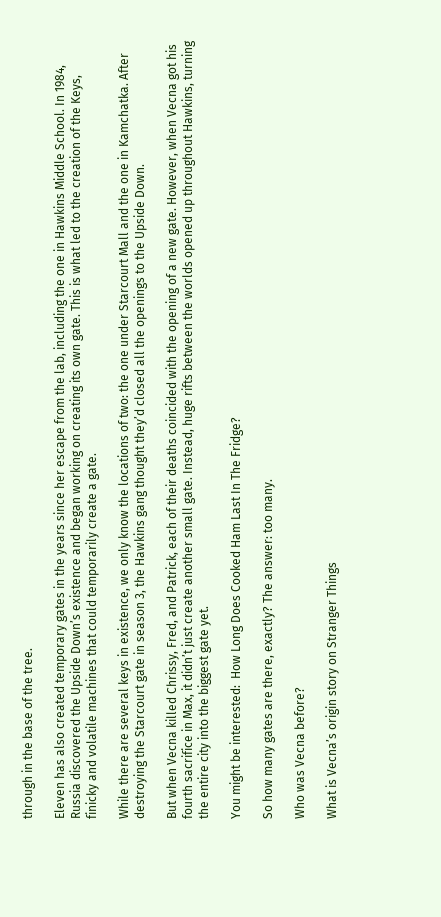through in the base of the tree.

Eleven has also created temporary gates in the years since her escape from the lab, including the one in Hawkins Middle School. In 1984, Russia discovered the Upside Down’s existence and began working on creating its own gate. This is what led to the creation of the Keys, finicky and volatile machines that could temporarily create a gate.

While there are several keys in existence, we only know the locations of two: the one under Starcourt Mall and the one in Kamchatka. After destroying the Starcourt gate in season 3, the Hawkins gang thought they’d closed all the openings to the Upside Down.

But when Vecna killed Chrissy, Fred, and Patrick, each of their deaths coincided with the opening of a new gate. However, when Vecna got his fourth sacrifice in Max, it didn’t just create another small gate. Instead, huge rifts between the worlds opened up throughout Hawkins, turning the entire city into the biggest gate yet.

You might be interested:  How Long Does Cooked Ham Last In The Fridge?

So how many gates are there, exactly? The answer: too many.

Who was Vecna before?

What is Vecna’s origin story on Stranger Things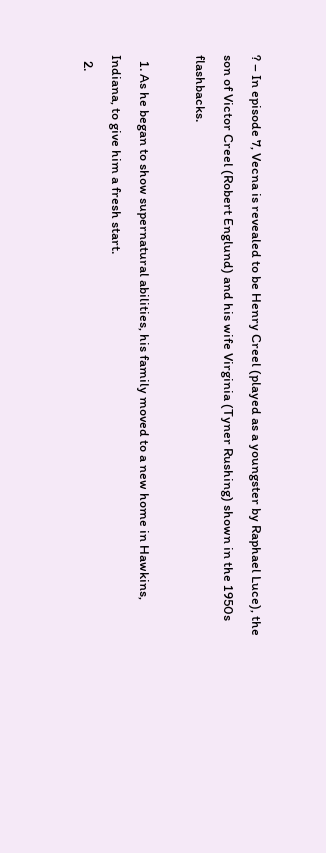? – In episode 7, Vecna is revealed to be Henry Creel (played as a youngster by Raphael Luce), the son of Victor Creel (Robert Englund) and his wife Virginia (Tyner Rushing) shown in the 1950s flashbacks.

  1. As he began to show supernatural abilities, his family moved to a new home in Hawkins, Indiana, to give him a fresh start.
  2.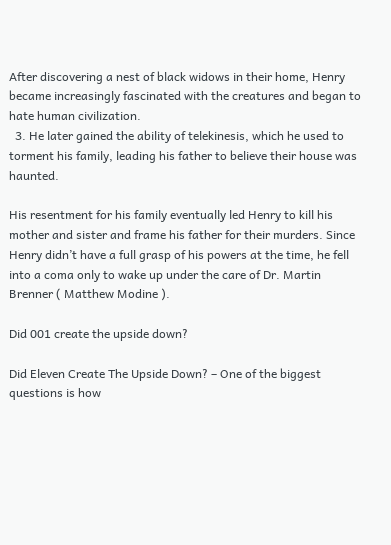After discovering a nest of black widows in their home, Henry became increasingly fascinated with the creatures and began to hate human civilization.
  3. He later gained the ability of telekinesis, which he used to torment his family, leading his father to believe their house was haunted.

His resentment for his family eventually led Henry to kill his mother and sister and frame his father for their murders. Since Henry didn’t have a full grasp of his powers at the time, he fell into a coma only to wake up under the care of Dr. Martin Brenner ( Matthew Modine ).

Did 001 create the upside down?

Did Eleven Create The Upside Down? – One of the biggest questions is how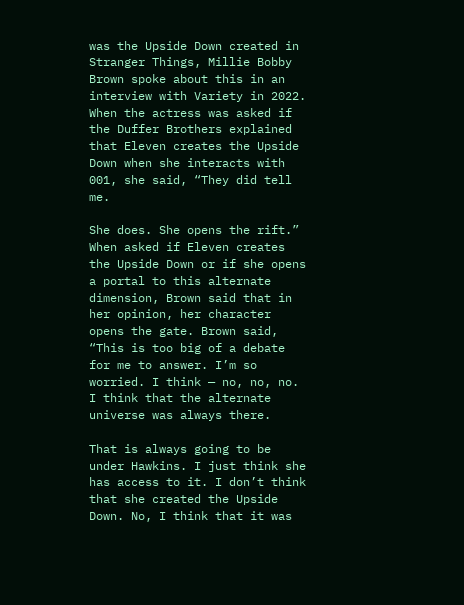was the Upside Down created in Stranger Things, Millie Bobby Brown spoke about this in an interview with Variety in 2022. When the actress was asked if the Duffer Brothers explained that Eleven creates the Upside Down when she interacts with 001, she said, “They did tell me.

She does. She opens the rift.” When asked if Eleven creates the Upside Down or if she opens a portal to this alternate dimension, Brown said that in her opinion, her character opens the gate. Brown said, “This is too big of a debate for me to answer. I’m so worried. I think — no, no, no. I think that the alternate universe was always there.

That is always going to be under Hawkins. I just think she has access to it. I don’t think that she created the Upside Down. No, I think that it was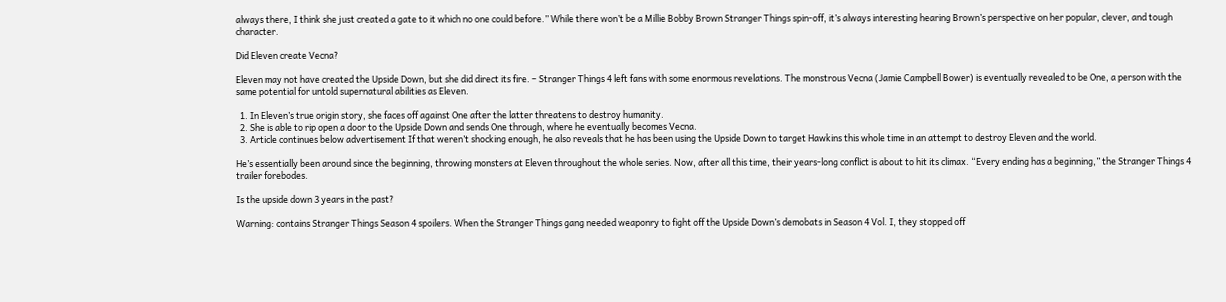always there, I think she just created a gate to it which no one could before.” While there won’t be a Millie Bobby Brown Stranger Things spin-off, it’s always interesting hearing Brown’s perspective on her popular, clever, and tough character.

Did Eleven create Vecna?

Eleven may not have created the Upside Down, but she did direct its fire. – Stranger Things 4 left fans with some enormous revelations. The monstrous Vecna (Jamie Campbell Bower) is eventually revealed to be One, a person with the same potential for untold supernatural abilities as Eleven.

  1. In Eleven’s true origin story, she faces off against One after the latter threatens to destroy humanity.
  2. She is able to rip open a door to the Upside Down and sends One through, where he eventually becomes Vecna.
  3. Article continues below advertisement If that weren’t shocking enough, he also reveals that he has been using the Upside Down to target Hawkins this whole time in an attempt to destroy Eleven and the world.

He’s essentially been around since the beginning, throwing monsters at Eleven throughout the whole series. Now, after all this time, their years-long conflict is about to hit its climax. “Every ending has a beginning,” the Stranger Things 4 trailer forebodes.

Is the upside down 3 years in the past?

Warning: contains Stranger Things Season 4 spoilers. When the Stranger Things gang needed weaponry to fight off the Upside Down’s demobats in Season 4 Vol. I, they stopped off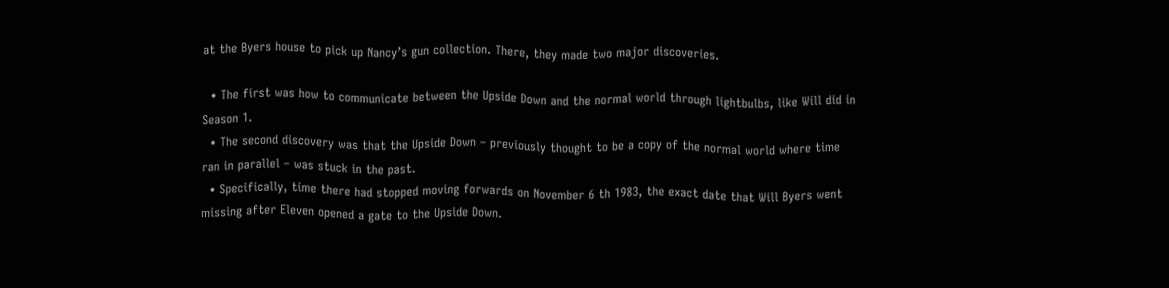at the Byers house to pick up Nancy’s gun collection. There, they made two major discoveries.

  • The first was how to communicate between the Upside Down and the normal world through lightbulbs, like Will did in Season 1.
  • The second discovery was that the Upside Down – previously thought to be a copy of the normal world where time ran in parallel – was stuck in the past.
  • Specifically, time there had stopped moving forwards on November 6 th 1983, the exact date that Will Byers went missing after Eleven opened a gate to the Upside Down.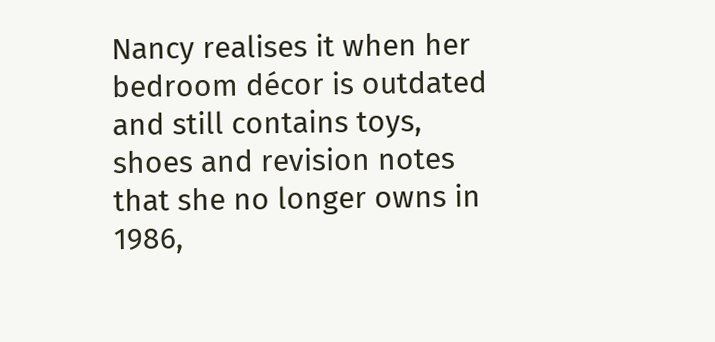Nancy realises it when her bedroom décor is outdated and still contains toys, shoes and revision notes that she no longer owns in 1986,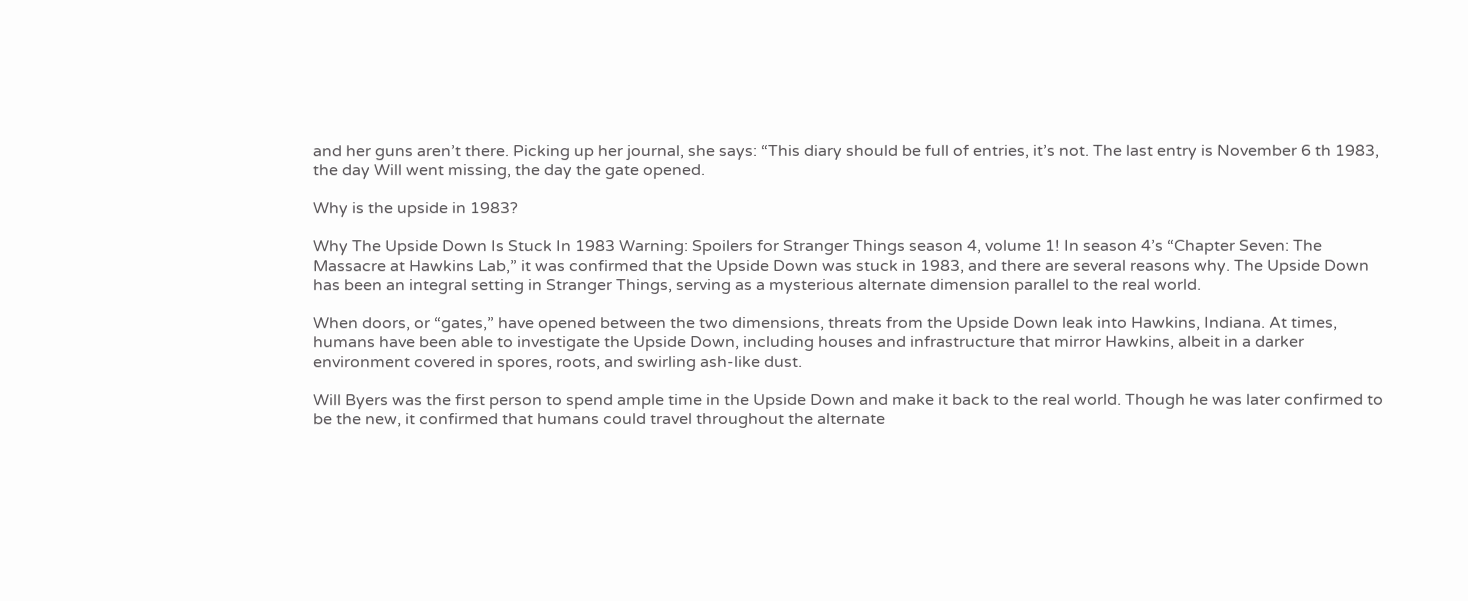and her guns aren’t there. Picking up her journal, she says: “This diary should be full of entries, it’s not. The last entry is November 6 th 1983, the day Will went missing, the day the gate opened.

Why is the upside in 1983?

Why The Upside Down Is Stuck In 1983 Warning: Spoilers for Stranger Things season 4, volume 1! In season 4’s “Chapter Seven: The Massacre at Hawkins Lab,” it was confirmed that the Upside Down was stuck in 1983, and there are several reasons why. The Upside Down has been an integral setting in Stranger Things, serving as a mysterious alternate dimension parallel to the real world.

When doors, or “gates,” have opened between the two dimensions, threats from the Upside Down leak into Hawkins, Indiana. At times, humans have been able to investigate the Upside Down, including houses and infrastructure that mirror Hawkins, albeit in a darker environment covered in spores, roots, and swirling ash-like dust.

Will Byers was the first person to spend ample time in the Upside Down and make it back to the real world. Though he was later confirmed to be the new, it confirmed that humans could travel throughout the alternate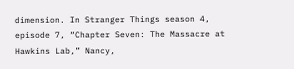dimension. In Stranger Things season 4, episode 7, “Chapter Seven: The Massacre at Hawkins Lab,” Nancy,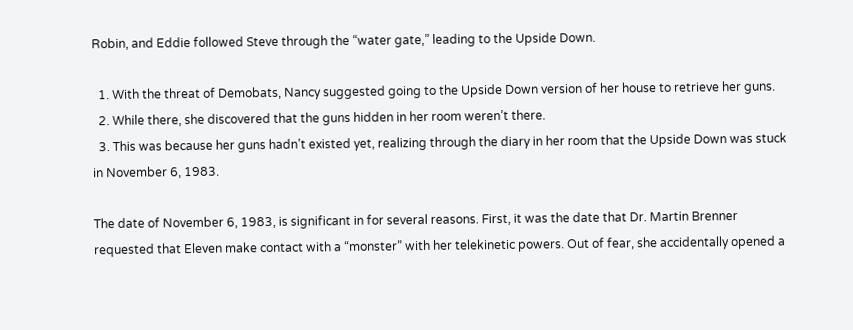Robin, and Eddie followed Steve through the “water gate,” leading to the Upside Down.

  1. With the threat of Demobats, Nancy suggested going to the Upside Down version of her house to retrieve her guns.
  2. While there, she discovered that the guns hidden in her room weren’t there.
  3. This was because her guns hadn’t existed yet, realizing through the diary in her room that the Upside Down was stuck in November 6, 1983.

The date of November 6, 1983, is significant in for several reasons. First, it was the date that Dr. Martin Brenner requested that Eleven make contact with a “monster” with her telekinetic powers. Out of fear, she accidentally opened a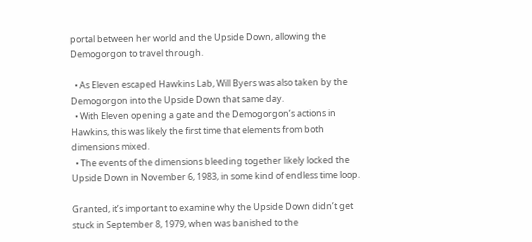portal between her world and the Upside Down, allowing the Demogorgon to travel through.

  • As Eleven escaped Hawkins Lab, Will Byers was also taken by the Demogorgon into the Upside Down that same day.
  • With Eleven opening a gate and the Demogorgon’s actions in Hawkins, this was likely the first time that elements from both dimensions mixed.
  • The events of the dimensions bleeding together likely locked the Upside Down in November 6, 1983, in some kind of endless time loop.

Granted, it’s important to examine why the Upside Down didn’t get stuck in September 8, 1979, when was banished to the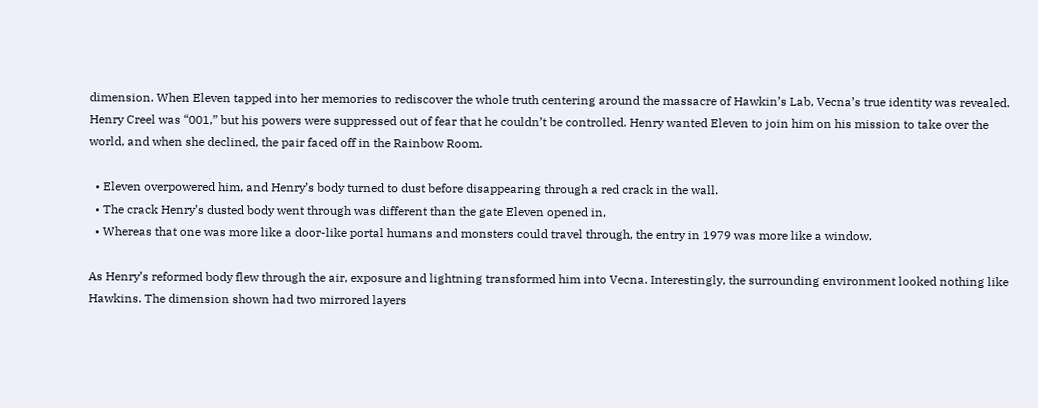dimension. When Eleven tapped into her memories to rediscover the whole truth centering around the massacre of Hawkin’s Lab, Vecna’s true identity was revealed. Henry Creel was “001,” but his powers were suppressed out of fear that he couldn’t be controlled. Henry wanted Eleven to join him on his mission to take over the world, and when she declined, the pair faced off in the Rainbow Room.

  • Eleven overpowered him, and Henry’s body turned to dust before disappearing through a red crack in the wall.
  • The crack Henry’s dusted body went through was different than the gate Eleven opened in,
  • Whereas that one was more like a door-like portal humans and monsters could travel through, the entry in 1979 was more like a window.

As Henry’s reformed body flew through the air, exposure and lightning transformed him into Vecna. Interestingly, the surrounding environment looked nothing like Hawkins. The dimension shown had two mirrored layers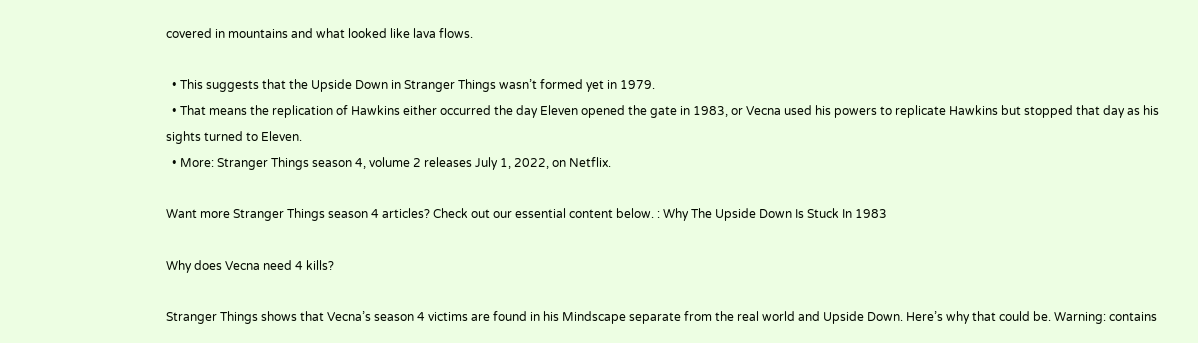covered in mountains and what looked like lava flows.

  • This suggests that the Upside Down in Stranger Things wasn’t formed yet in 1979.
  • That means the replication of Hawkins either occurred the day Eleven opened the gate in 1983, or Vecna used his powers to replicate Hawkins but stopped that day as his sights turned to Eleven.
  • More: Stranger Things season 4, volume 2 releases July 1, 2022, on Netflix.

Want more Stranger Things season 4 articles? Check out our essential content below. : Why The Upside Down Is Stuck In 1983

Why does Vecna need 4 kills?

Stranger Things shows that Vecna’s season 4 victims are found in his Mindscape separate from the real world and Upside Down. Here’s why that could be. Warning: contains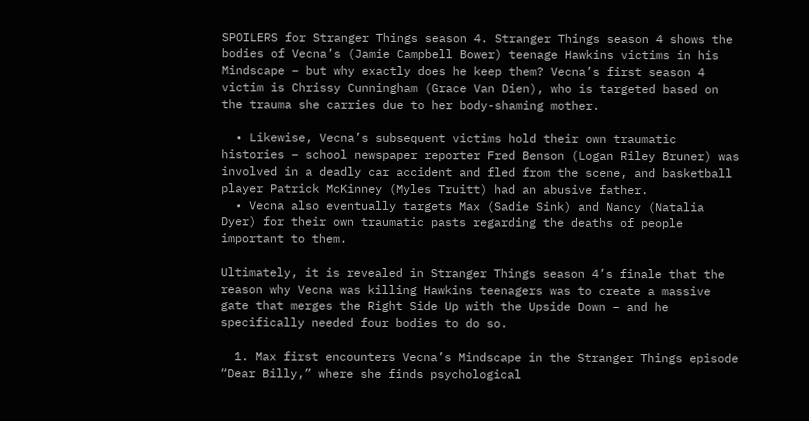SPOILERS for Stranger Things season 4. Stranger Things season 4 shows the bodies of Vecna’s (Jamie Campbell Bower) teenage Hawkins victims in his Mindscape – but why exactly does he keep them? Vecna’s first season 4 victim is Chrissy Cunningham (Grace Van Dien), who is targeted based on the trauma she carries due to her body-shaming mother.

  • Likewise, Vecna’s subsequent victims hold their own traumatic histories – school newspaper reporter Fred Benson (Logan Riley Bruner) was involved in a deadly car accident and fled from the scene, and basketball player Patrick McKinney (Myles Truitt) had an abusive father.
  • Vecna also eventually targets Max (Sadie Sink) and Nancy (Natalia Dyer) for their own traumatic pasts regarding the deaths of people important to them.

Ultimately, it is revealed in Stranger Things season 4’s finale that the reason why Vecna was killing Hawkins teenagers was to create a massive gate that merges the Right Side Up with the Upside Down – and he specifically needed four bodies to do so.

  1. Max first encounters Vecna’s Mindscape in the Stranger Things episode “Dear Billy,” where she finds psychological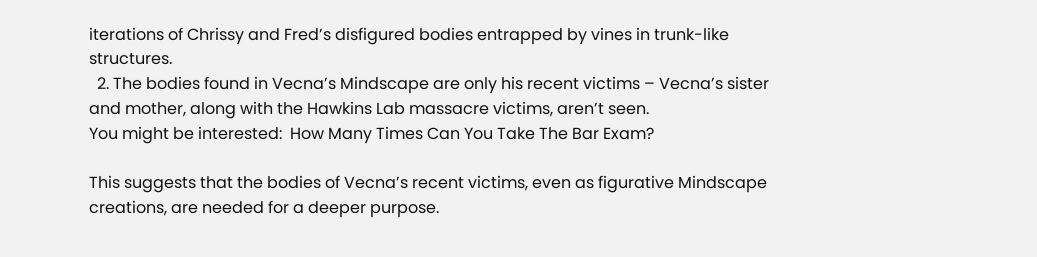iterations of Chrissy and Fred’s disfigured bodies entrapped by vines in trunk-like structures.
  2. The bodies found in Vecna’s Mindscape are only his recent victims – Vecna’s sister and mother, along with the Hawkins Lab massacre victims, aren’t seen.
You might be interested:  How Many Times Can You Take The Bar Exam?

This suggests that the bodies of Vecna’s recent victims, even as figurative Mindscape creations, are needed for a deeper purpose.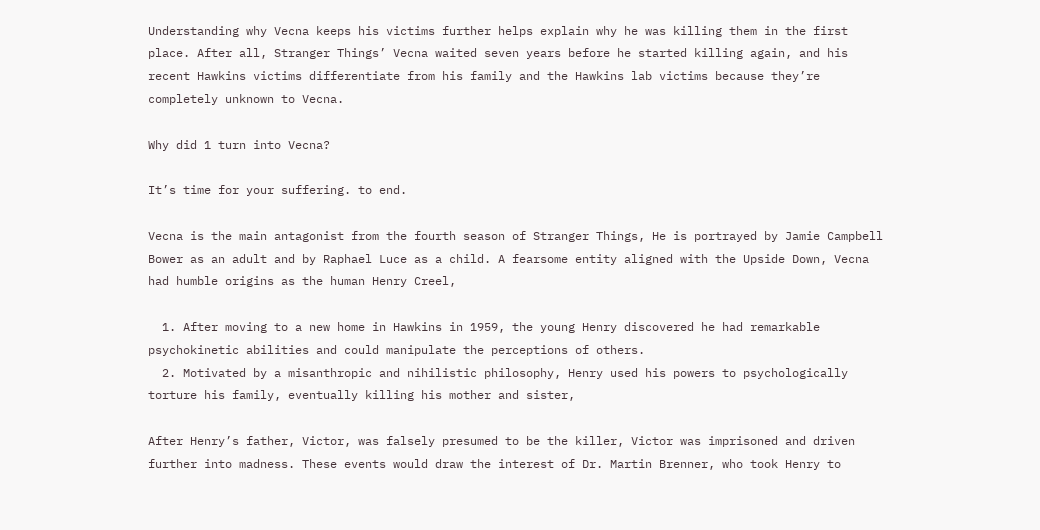Understanding why Vecna keeps his victims further helps explain why he was killing them in the first place. After all, Stranger Things’ Vecna waited seven years before he started killing again, and his recent Hawkins victims differentiate from his family and the Hawkins lab victims because they’re completely unknown to Vecna.

Why did 1 turn into Vecna?

It’s time for your suffering. to end.

Vecna is the main antagonist from the fourth season of Stranger Things, He is portrayed by Jamie Campbell Bower as an adult and by Raphael Luce as a child. A fearsome entity aligned with the Upside Down, Vecna had humble origins as the human Henry Creel,

  1. After moving to a new home in Hawkins in 1959, the young Henry discovered he had remarkable psychokinetic abilities and could manipulate the perceptions of others.
  2. Motivated by a misanthropic and nihilistic philosophy, Henry used his powers to psychologically torture his family, eventually killing his mother and sister,

After Henry’s father, Victor, was falsely presumed to be the killer, Victor was imprisoned and driven further into madness. These events would draw the interest of Dr. Martin Brenner, who took Henry to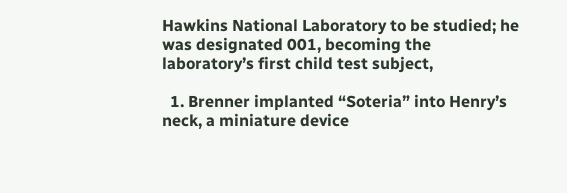Hawkins National Laboratory to be studied; he was designated 001, becoming the laboratory’s first child test subject,

  1. Brenner implanted “Soteria” into Henry’s neck, a miniature device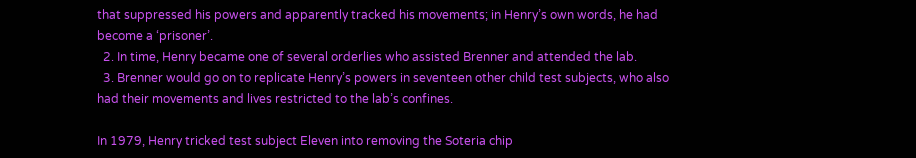that suppressed his powers and apparently tracked his movements; in Henry’s own words, he had become a ‘prisoner’.
  2. In time, Henry became one of several orderlies who assisted Brenner and attended the lab.
  3. Brenner would go on to replicate Henry’s powers in seventeen other child test subjects, who also had their movements and lives restricted to the lab’s confines.

In 1979, Henry tricked test subject Eleven into removing the Soteria chip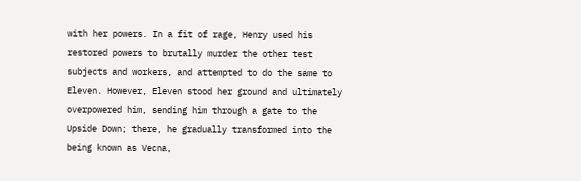with her powers. In a fit of rage, Henry used his restored powers to brutally murder the other test subjects and workers, and attempted to do the same to Eleven. However, Eleven stood her ground and ultimately overpowered him, sending him through a gate to the Upside Down; there, he gradually transformed into the being known as Vecna,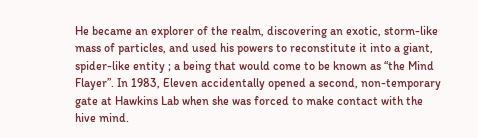He became an explorer of the realm, discovering an exotic, storm-like mass of particles, and used his powers to reconstitute it into a giant, spider-like entity ; a being that would come to be known as “the Mind Flayer”. In 1983, Eleven accidentally opened a second, non-temporary gate at Hawkins Lab when she was forced to make contact with the hive mind.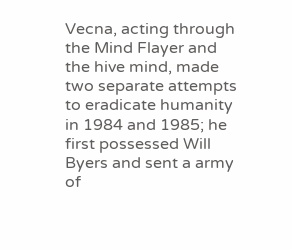Vecna, acting through the Mind Flayer and the hive mind, made two separate attempts to eradicate humanity in 1984 and 1985; he first possessed Will Byers and sent a army of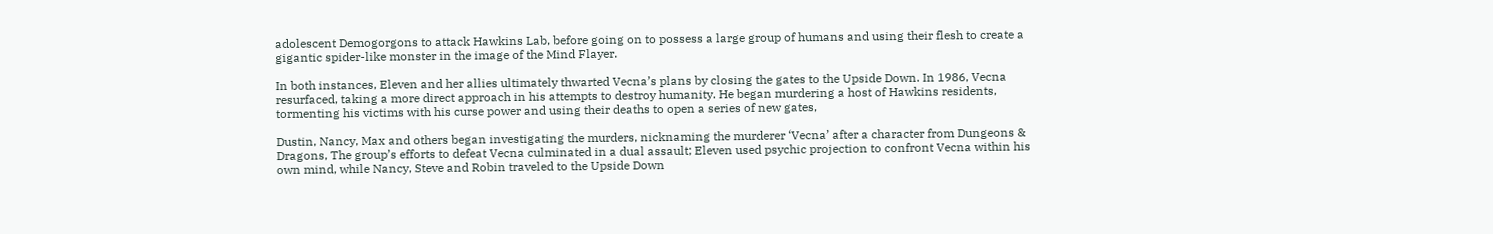adolescent Demogorgons to attack Hawkins Lab, before going on to possess a large group of humans and using their flesh to create a gigantic spider-like monster in the image of the Mind Flayer.

In both instances, Eleven and her allies ultimately thwarted Vecna’s plans by closing the gates to the Upside Down. In 1986, Vecna resurfaced, taking a more direct approach in his attempts to destroy humanity. He began murdering a host of Hawkins residents, tormenting his victims with his curse power and using their deaths to open a series of new gates,

Dustin, Nancy, Max and others began investigating the murders, nicknaming the murderer ‘Vecna’ after a character from Dungeons & Dragons, The group’s efforts to defeat Vecna culminated in a dual assault; Eleven used psychic projection to confront Vecna within his own mind, while Nancy, Steve and Robin traveled to the Upside Down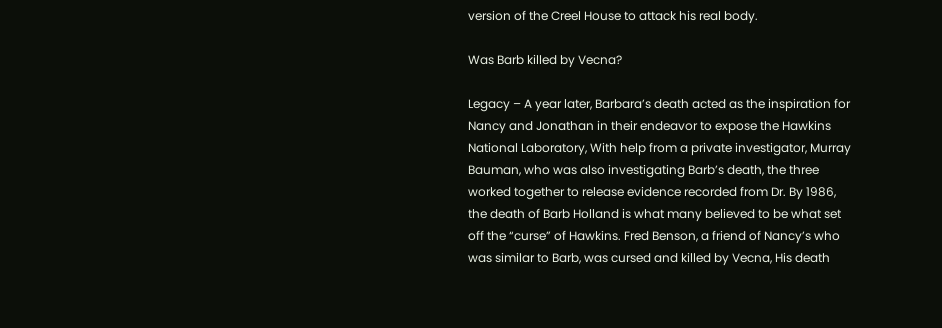version of the Creel House to attack his real body.

Was Barb killed by Vecna?

Legacy – A year later, Barbara’s death acted as the inspiration for Nancy and Jonathan in their endeavor to expose the Hawkins National Laboratory, With help from a private investigator, Murray Bauman, who was also investigating Barb’s death, the three worked together to release evidence recorded from Dr. By 1986, the death of Barb Holland is what many believed to be what set off the “curse” of Hawkins. Fred Benson, a friend of Nancy’s who was similar to Barb, was cursed and killed by Vecna, His death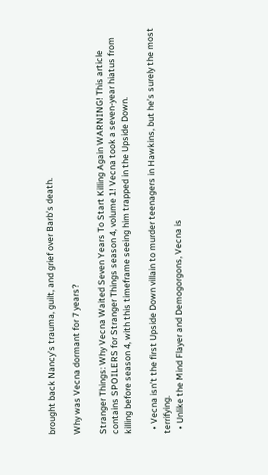brought back Nancy’s trauma, guilt, and grief over Barb’s death.

Why was Vecna dormant for 7 years?

Stranger Things: Why Vecna Waited Seven Years To Start Killing Again WARNING! This article contains SPOILERS for Stranger Things season 4, volume 1! Vecna took a seven-year hiatus from killing before season 4, with this timeframe seeing him trapped in the Upside Down.

  • Vecna isn’t the first Upside Down villain to murder teenagers in Hawkins, but he’s surely the most terrifying.
  • Unlike the Mind Flayer and Demogorgons, Vecna is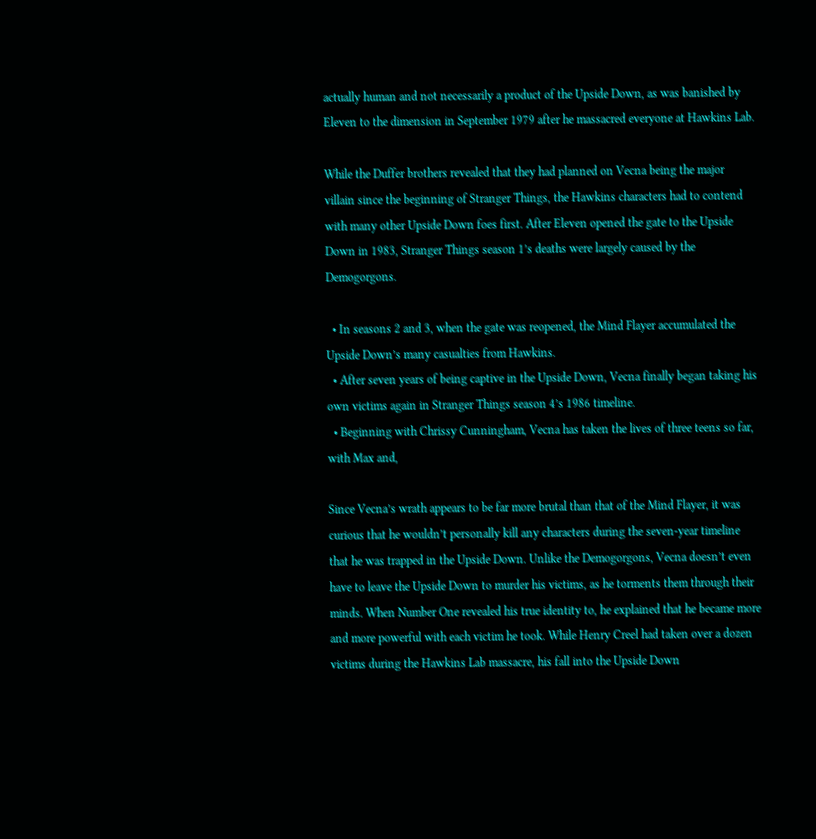actually human and not necessarily a product of the Upside Down, as was banished by Eleven to the dimension in September 1979 after he massacred everyone at Hawkins Lab.

While the Duffer brothers revealed that they had planned on Vecna being the major villain since the beginning of Stranger Things, the Hawkins characters had to contend with many other Upside Down foes first. After Eleven opened the gate to the Upside Down in 1983, Stranger Things season 1’s deaths were largely caused by the Demogorgons.

  • In seasons 2 and 3, when the gate was reopened, the Mind Flayer accumulated the Upside Down’s many casualties from Hawkins.
  • After seven years of being captive in the Upside Down, Vecna finally began taking his own victims again in Stranger Things season 4’s 1986 timeline.
  • Beginning with Chrissy Cunningham, Vecna has taken the lives of three teens so far, with Max and,

Since Vecna’s wrath appears to be far more brutal than that of the Mind Flayer, it was curious that he wouldn’t personally kill any characters during the seven-year timeline that he was trapped in the Upside Down. Unlike the Demogorgons, Vecna doesn’t even have to leave the Upside Down to murder his victims, as he torments them through their minds. When Number One revealed his true identity to, he explained that he became more and more powerful with each victim he took. While Henry Creel had taken over a dozen victims during the Hawkins Lab massacre, his fall into the Upside Down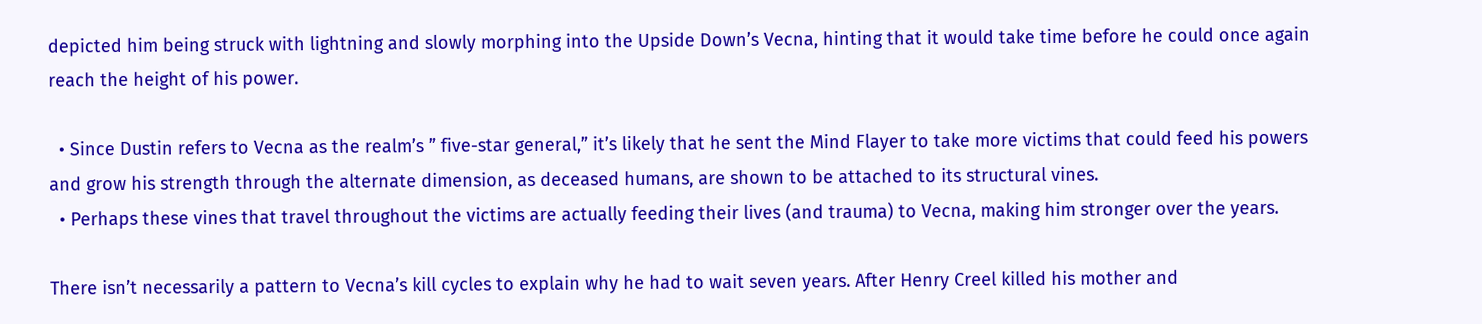depicted him being struck with lightning and slowly morphing into the Upside Down’s Vecna, hinting that it would take time before he could once again reach the height of his power.

  • Since Dustin refers to Vecna as the realm’s ” five-star general,” it’s likely that he sent the Mind Flayer to take more victims that could feed his powers and grow his strength through the alternate dimension, as deceased humans, are shown to be attached to its structural vines.
  • Perhaps these vines that travel throughout the victims are actually feeding their lives (and trauma) to Vecna, making him stronger over the years.

There isn’t necessarily a pattern to Vecna’s kill cycles to explain why he had to wait seven years. After Henry Creel killed his mother and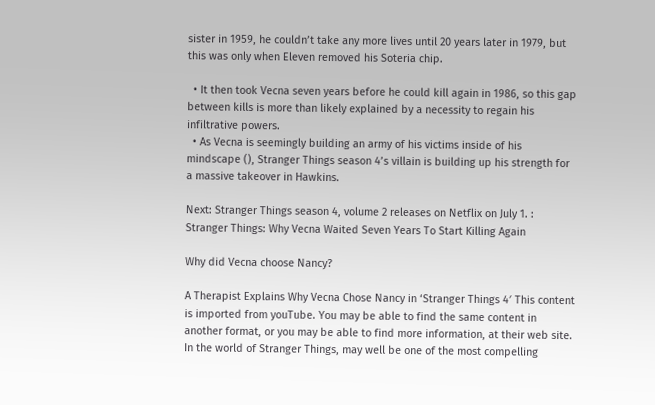sister in 1959, he couldn’t take any more lives until 20 years later in 1979, but this was only when Eleven removed his Soteria chip.

  • It then took Vecna seven years before he could kill again in 1986, so this gap between kills is more than likely explained by a necessity to regain his infiltrative powers.
  • As Vecna is seemingly building an army of his victims inside of his mindscape (), Stranger Things season 4’s villain is building up his strength for a massive takeover in Hawkins.

Next: Stranger Things season 4, volume 2 releases on Netflix on July 1. : Stranger Things: Why Vecna Waited Seven Years To Start Killing Again

Why did Vecna choose Nancy?

A Therapist Explains Why Vecna Chose Nancy in ‘Stranger Things 4′ This content is imported from youTube. You may be able to find the same content in another format, or you may be able to find more information, at their web site. In the world of Stranger Things, may well be one of the most compelling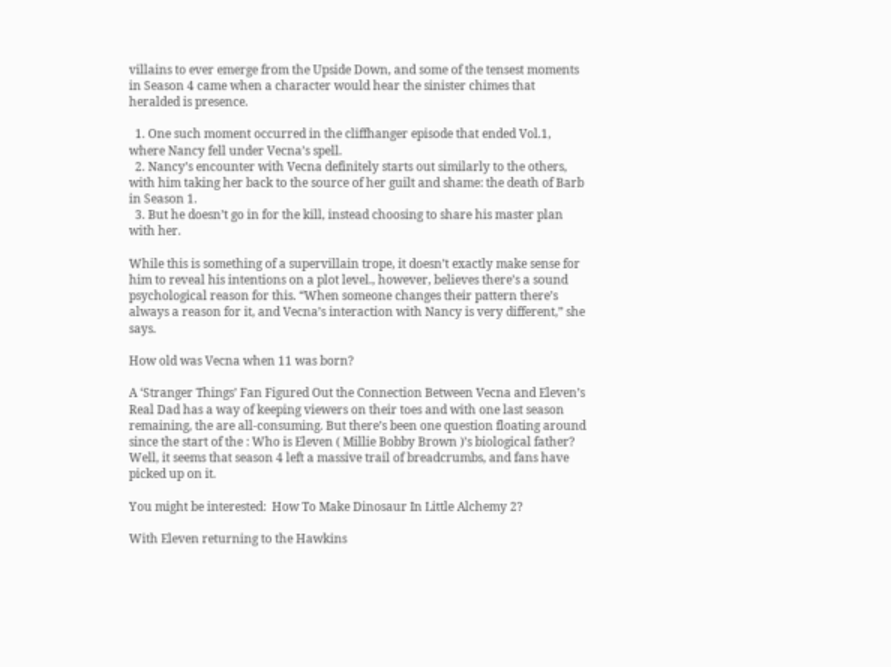villains to ever emerge from the Upside Down, and some of the tensest moments in Season 4 came when a character would hear the sinister chimes that heralded is presence.

  1. One such moment occurred in the cliffhanger episode that ended Vol.1, where Nancy fell under Vecna’s spell.
  2. Nancy’s encounter with Vecna definitely starts out similarly to the others, with him taking her back to the source of her guilt and shame: the death of Barb in Season 1.
  3. But he doesn’t go in for the kill, instead choosing to share his master plan with her.

While this is something of a supervillain trope, it doesn’t exactly make sense for him to reveal his intentions on a plot level., however, believes there’s a sound psychological reason for this. “When someone changes their pattern there’s always a reason for it, and Vecna’s interaction with Nancy is very different,” she says.

How old was Vecna when 11 was born?

A ‘Stranger Things’ Fan Figured Out the Connection Between Vecna and Eleven’s Real Dad has a way of keeping viewers on their toes and with one last season remaining, the are all-consuming. But there’s been one question floating around since the start of the : Who is Eleven ( Millie Bobby Brown )’s biological father? Well, it seems that season 4 left a massive trail of breadcrumbs, and fans have picked up on it.

You might be interested:  How To Make Dinosaur In Little Alchemy 2?

With Eleven returning to the Hawkins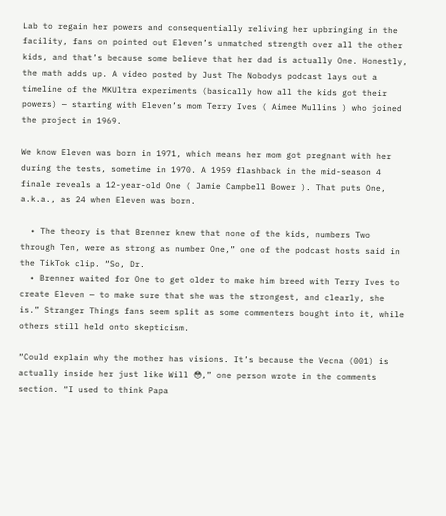Lab to regain her powers and consequentially reliving her upbringing in the facility, fans on pointed out Eleven’s unmatched strength over all the other kids, and that’s because some believe that her dad is actually One. Honestly, the math adds up. A video posted by Just The Nobodys podcast lays out a timeline of the MKUltra experiments (basically how all the kids got their powers) — starting with Eleven’s mom Terry Ives ( Aimee Mullins ) who joined the project in 1969.

We know Eleven was born in 1971, which means her mom got pregnant with her during the tests, sometime in 1970. A 1959 flashback in the mid-season 4 finale reveals a 12-year-old One ( Jamie Campbell Bower ). That puts One, a.k.a., as 24 when Eleven was born.

  • The theory is that Brenner knew that none of the kids, numbers Two through Ten, were as strong as number One,” one of the podcast hosts said in the TikTok clip. “So, Dr.
  • Brenner waited for One to get older to make him breed with Terry Ives to create Eleven — to make sure that she was the strongest, and clearly, she is.” Stranger Things fans seem split as some commenters bought into it, while others still held onto skepticism.

“Could explain why the mother has visions. It’s because the Vecna (001) is actually inside her just like Will 😳,” one person wrote in the comments section. “I used to think Papa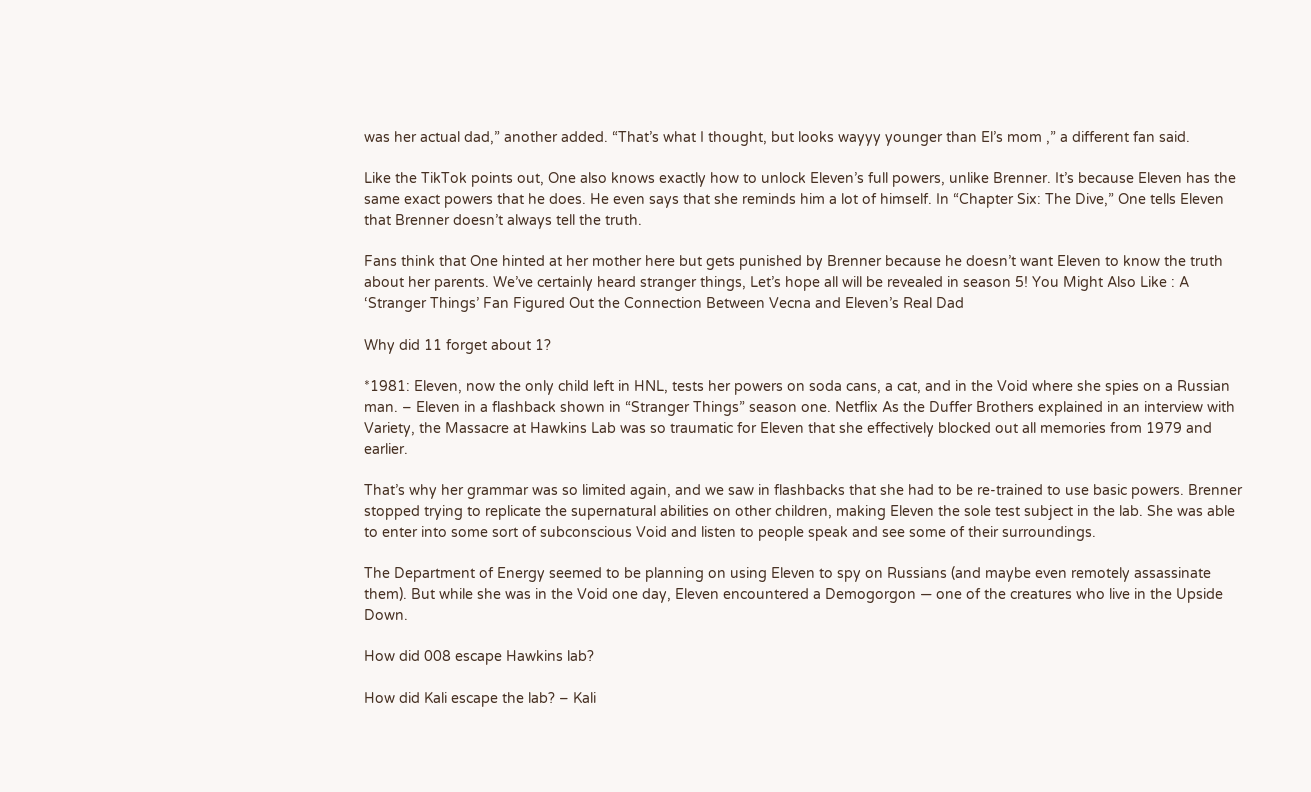was her actual dad,” another added. “That’s what I thought, but looks wayyy younger than El’s mom ,” a different fan said.

Like the TikTok points out, One also knows exactly how to unlock Eleven’s full powers, unlike Brenner. It’s because Eleven has the same exact powers that he does. He even says that she reminds him a lot of himself. In “Chapter Six: The Dive,” One tells Eleven that Brenner doesn’t always tell the truth.

Fans think that One hinted at her mother here but gets punished by Brenner because he doesn’t want Eleven to know the truth about her parents. We’ve certainly heard stranger things, Let’s hope all will be revealed in season 5! You Might Also Like : A ‘Stranger Things’ Fan Figured Out the Connection Between Vecna and Eleven’s Real Dad

Why did 11 forget about 1?

*1981: Eleven, now the only child left in HNL, tests her powers on soda cans, a cat, and in the Void where she spies on a Russian man. – Eleven in a flashback shown in “Stranger Things” season one. Netflix As the Duffer Brothers explained in an interview with Variety, the Massacre at Hawkins Lab was so traumatic for Eleven that she effectively blocked out all memories from 1979 and earlier.

That’s why her grammar was so limited again, and we saw in flashbacks that she had to be re-trained to use basic powers. Brenner stopped trying to replicate the supernatural abilities on other children, making Eleven the sole test subject in the lab. She was able to enter into some sort of subconscious Void and listen to people speak and see some of their surroundings.

The Department of Energy seemed to be planning on using Eleven to spy on Russians (and maybe even remotely assassinate them). But while she was in the Void one day, Eleven encountered a Demogorgon — one of the creatures who live in the Upside Down.

How did 008 escape Hawkins lab?

How did Kali escape the lab? – Kali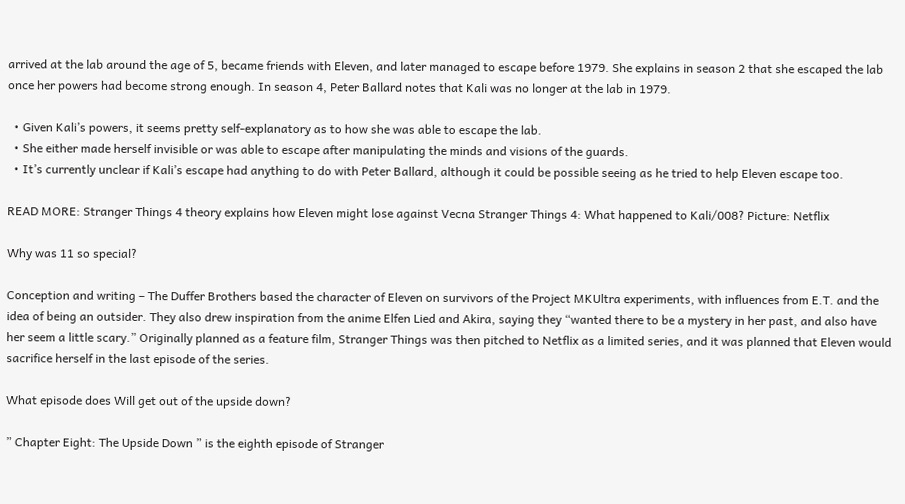arrived at the lab around the age of 5, became friends with Eleven, and later managed to escape before 1979. She explains in season 2 that she escaped the lab once her powers had become strong enough. In season 4, Peter Ballard notes that Kali was no longer at the lab in 1979.

  • Given Kali’s powers, it seems pretty self-explanatory as to how she was able to escape the lab.
  • She either made herself invisible or was able to escape after manipulating the minds and visions of the guards.
  • It’s currently unclear if Kali’s escape had anything to do with Peter Ballard, although it could be possible seeing as he tried to help Eleven escape too.

READ MORE: Stranger Things 4 theory explains how Eleven might lose against Vecna Stranger Things 4: What happened to Kali/008? Picture: Netflix

Why was 11 so special?

Conception and writing – The Duffer Brothers based the character of Eleven on survivors of the Project MKUltra experiments, with influences from E.T. and the idea of being an outsider. They also drew inspiration from the anime Elfen Lied and Akira, saying they “wanted there to be a mystery in her past, and also have her seem a little scary.” Originally planned as a feature film, Stranger Things was then pitched to Netflix as a limited series, and it was planned that Eleven would sacrifice herself in the last episode of the series.

What episode does Will get out of the upside down?

” Chapter Eight: The Upside Down ” is the eighth episode of Stranger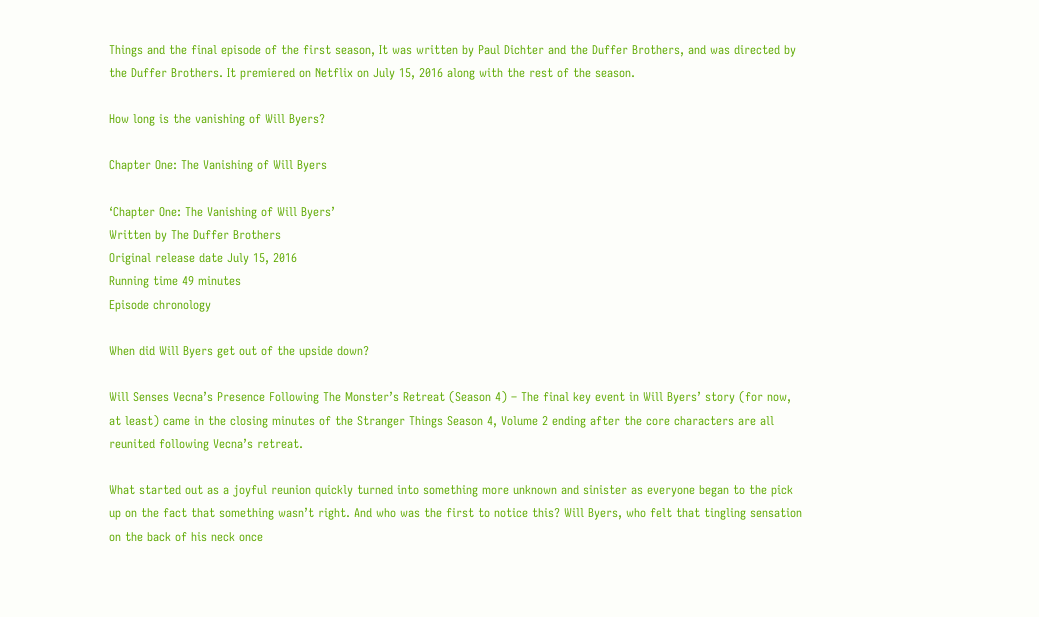Things and the final episode of the first season, It was written by Paul Dichter and the Duffer Brothers, and was directed by the Duffer Brothers. It premiered on Netflix on July 15, 2016 along with the rest of the season.

How long is the vanishing of Will Byers?

Chapter One: The Vanishing of Will Byers

‘Chapter One: The Vanishing of Will Byers’
Written by The Duffer Brothers
Original release date July 15, 2016
Running time 49 minutes
Episode chronology

When did Will Byers get out of the upside down?

Will Senses Vecna’s Presence Following The Monster’s Retreat (Season 4) – The final key event in Will Byers’ story (for now, at least) came in the closing minutes of the Stranger Things Season 4, Volume 2 ending after the core characters are all reunited following Vecna’s retreat.

What started out as a joyful reunion quickly turned into something more unknown and sinister as everyone began to the pick up on the fact that something wasn’t right. And who was the first to notice this? Will Byers, who felt that tingling sensation on the back of his neck once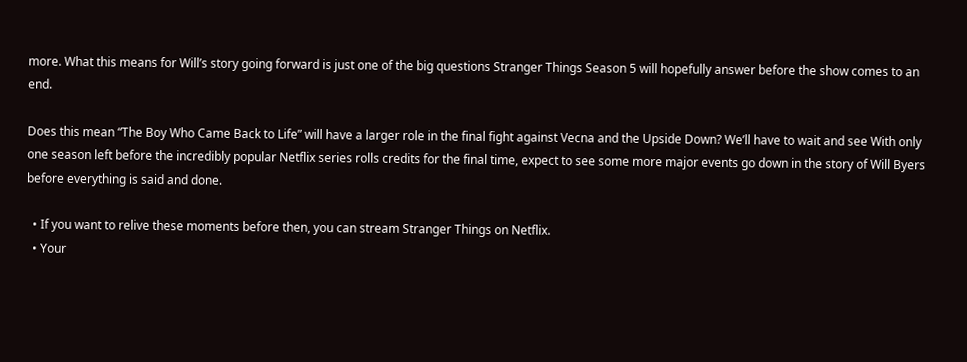more. What this means for Will’s story going forward is just one of the big questions Stranger Things Season 5 will hopefully answer before the show comes to an end.

Does this mean “The Boy Who Came Back to Life” will have a larger role in the final fight against Vecna and the Upside Down? We’ll have to wait and see With only one season left before the incredibly popular Netflix series rolls credits for the final time, expect to see some more major events go down in the story of Will Byers before everything is said and done.

  • If you want to relive these moments before then, you can stream Stranger Things on Netflix.
  • Your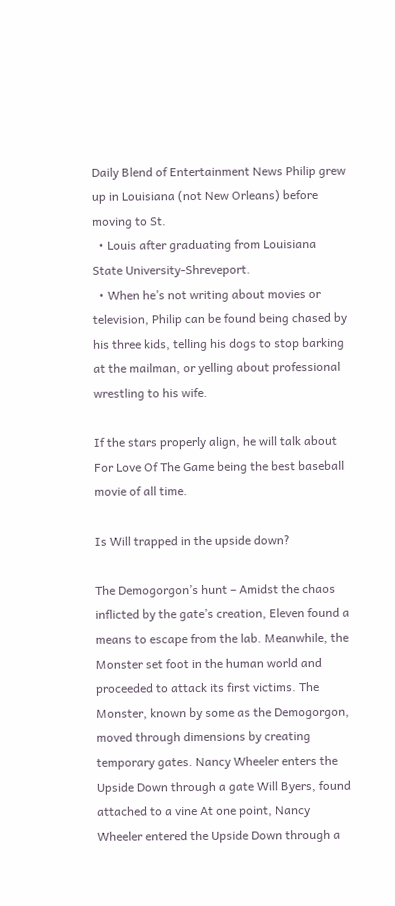Daily Blend of Entertainment News Philip grew up in Louisiana (not New Orleans) before moving to St.
  • Louis after graduating from Louisiana State University-Shreveport.
  • When he’s not writing about movies or television, Philip can be found being chased by his three kids, telling his dogs to stop barking at the mailman, or yelling about professional wrestling to his wife.

If the stars properly align, he will talk about For Love Of The Game being the best baseball movie of all time.

Is Will trapped in the upside down?

The Demogorgon’s hunt – Amidst the chaos inflicted by the gate’s creation, Eleven found a means to escape from the lab. Meanwhile, the Monster set foot in the human world and proceeded to attack its first victims. The Monster, known by some as the Demogorgon, moved through dimensions by creating temporary gates. Nancy Wheeler enters the Upside Down through a gate Will Byers, found attached to a vine At one point, Nancy Wheeler entered the Upside Down through a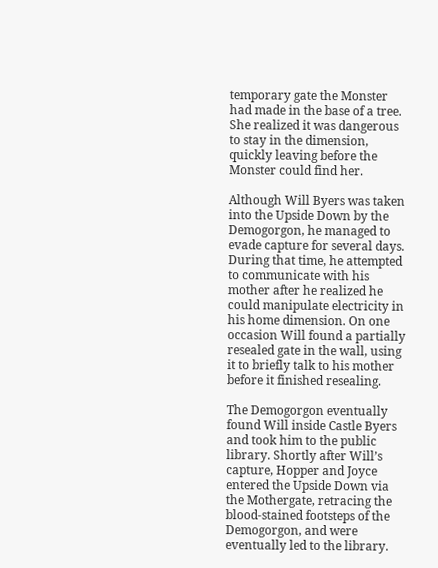temporary gate the Monster had made in the base of a tree. She realized it was dangerous to stay in the dimension, quickly leaving before the Monster could find her.

Although Will Byers was taken into the Upside Down by the Demogorgon, he managed to evade capture for several days. During that time, he attempted to communicate with his mother after he realized he could manipulate electricity in his home dimension. On one occasion Will found a partially resealed gate in the wall, using it to briefly talk to his mother before it finished resealing.

The Demogorgon eventually found Will inside Castle Byers and took him to the public library. Shortly after Will’s capture, Hopper and Joyce entered the Upside Down via the Mothergate, retracing the blood-stained footsteps of the Demogorgon, and were eventually led to the library.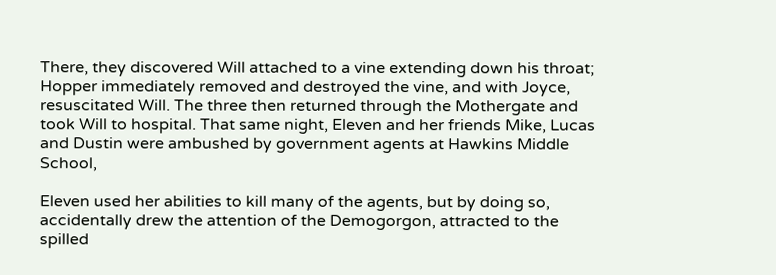There, they discovered Will attached to a vine extending down his throat; Hopper immediately removed and destroyed the vine, and with Joyce, resuscitated Will. The three then returned through the Mothergate and took Will to hospital. That same night, Eleven and her friends Mike, Lucas and Dustin were ambushed by government agents at Hawkins Middle School,

Eleven used her abilities to kill many of the agents, but by doing so, accidentally drew the attention of the Demogorgon, attracted to the spilled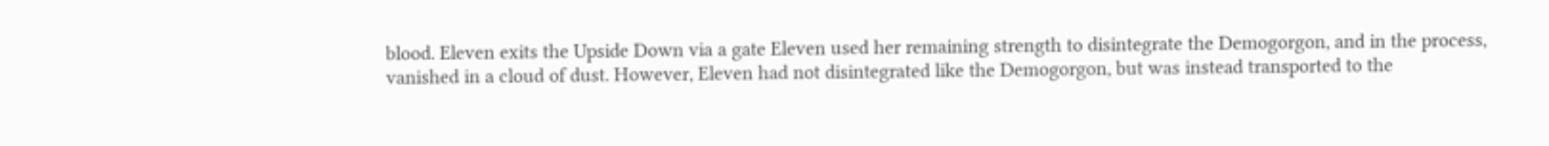blood. Eleven exits the Upside Down via a gate Eleven used her remaining strength to disintegrate the Demogorgon, and in the process, vanished in a cloud of dust. However, Eleven had not disintegrated like the Demogorgon, but was instead transported to the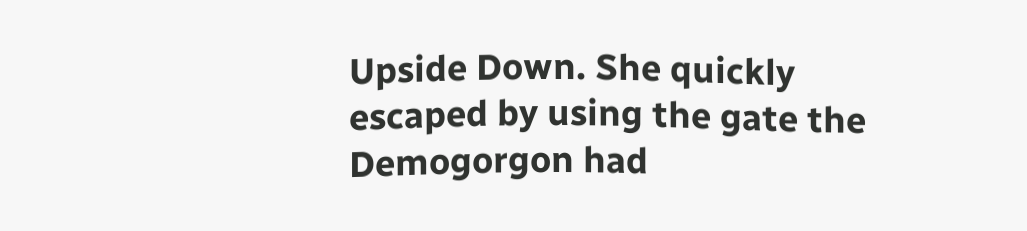Upside Down. She quickly escaped by using the gate the Demogorgon had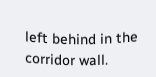left behind in the corridor wall.